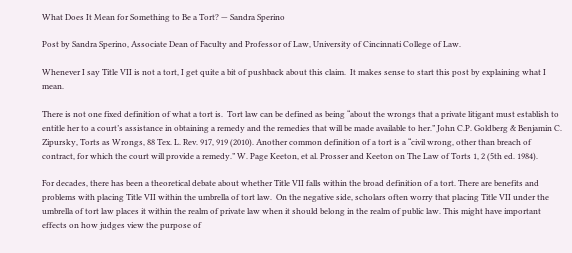What Does It Mean for Something to Be a Tort? — Sandra Sperino

Post by Sandra Sperino, Associate Dean of Faculty and Professor of Law, University of Cincinnati College of Law.

Whenever I say Title VII is not a tort, I get quite a bit of pushback about this claim.  It makes sense to start this post by explaining what I mean.

There is not one fixed definition of what a tort is.  Tort law can be defined as being “about the wrongs that a private litigant must establish to entitle her to a court’s assistance in obtaining a remedy and the remedies that will be made available to her.” John C.P. Goldberg & Benjamin C. Zipursky, Torts as Wrongs, 88 Tex. L. Rev. 917, 919 (2010). Another common definition of a tort is a “civil wrong, other than breach of contract, for which the court will provide a remedy.” W. Page Keeton, et al. Prosser and Keeton on The Law of Torts 1, 2 (5th ed. 1984).

For decades, there has been a theoretical debate about whether Title VII falls within the broad definition of a tort. There are benefits and problems with placing Title VII within the umbrella of tort law.  On the negative side, scholars often worry that placing Title VII under the umbrella of tort law places it within the realm of private law when it should belong in the realm of public law. This might have important effects on how judges view the purpose of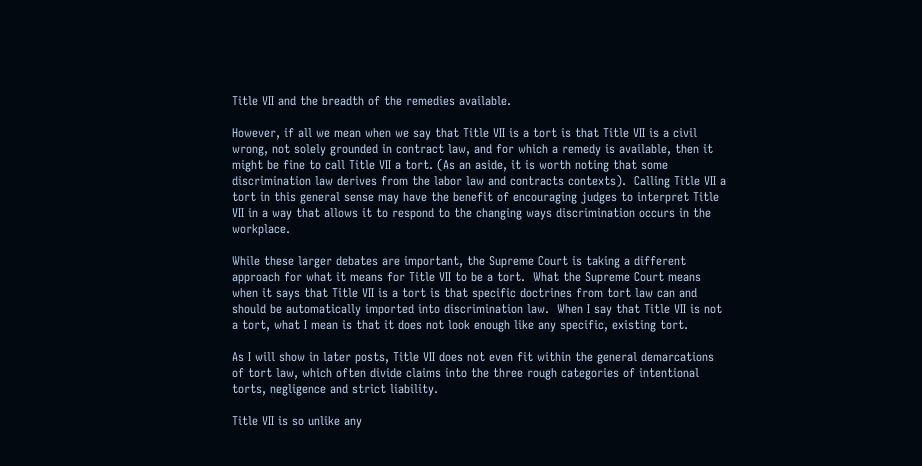Title VII and the breadth of the remedies available.

However, if all we mean when we say that Title VII is a tort is that Title VII is a civil wrong, not solely grounded in contract law, and for which a remedy is available, then it might be fine to call Title VII a tort. (As an aside, it is worth noting that some discrimination law derives from the labor law and contracts contexts).  Calling Title VII a tort in this general sense may have the benefit of encouraging judges to interpret Title VII in a way that allows it to respond to the changing ways discrimination occurs in the workplace.

While these larger debates are important, the Supreme Court is taking a different approach for what it means for Title VII to be a tort.  What the Supreme Court means when it says that Title VII is a tort is that specific doctrines from tort law can and should be automatically imported into discrimination law.  When I say that Title VII is not a tort, what I mean is that it does not look enough like any specific, existing tort.

As I will show in later posts, Title VII does not even fit within the general demarcations of tort law, which often divide claims into the three rough categories of intentional torts, negligence and strict liability.

Title VII is so unlike any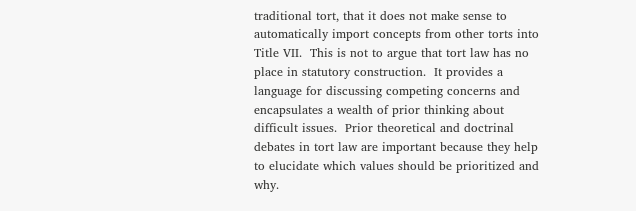traditional tort, that it does not make sense to automatically import concepts from other torts into Title VII.  This is not to argue that tort law has no place in statutory construction.  It provides a language for discussing competing concerns and encapsulates a wealth of prior thinking about difficult issues.  Prior theoretical and doctrinal debates in tort law are important because they help to elucidate which values should be prioritized and why.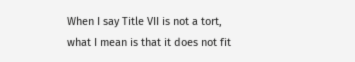When I say Title VII is not a tort, what I mean is that it does not fit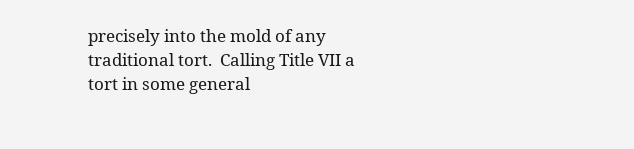precisely into the mold of any traditional tort.  Calling Title VII a tort in some general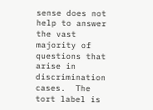sense does not help to answer the vast majority of questions that arise in discrimination cases.  The tort label is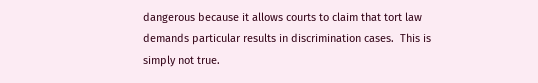dangerous because it allows courts to claim that tort law demands particular results in discrimination cases.  This is simply not true.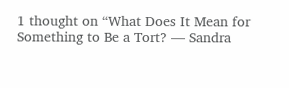1 thought on “What Does It Mean for Something to Be a Tort? — Sandra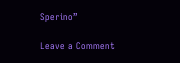Sperino”

Leave a Comment